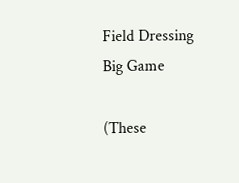Field Dressing Big Game

(These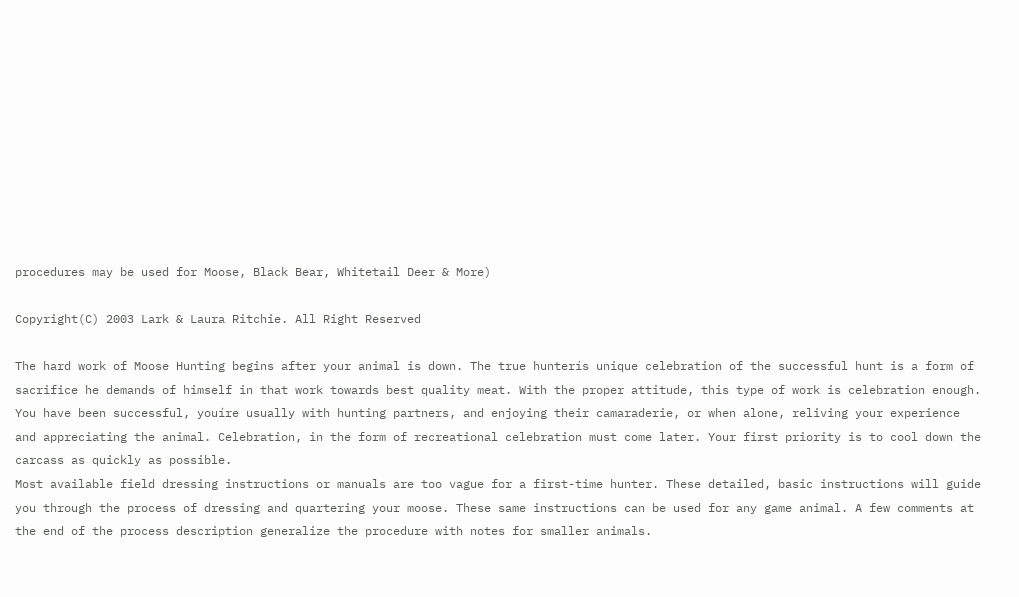procedures may be used for Moose, Black Bear, Whitetail Deer & More)

Copyright(C) 2003 Lark & Laura Ritchie. All Right Reserved

The hard work of Moose Hunting begins after your animal is down. The true hunterís unique celebration of the successful hunt is a form of sacrifice he demands of himself in that work towards best quality meat. With the proper attitude, this type of work is celebration enough. You have been successful, youíre usually with hunting partners, and enjoying their camaraderie, or when alone, reliving your experience and appreciating the animal. Celebration, in the form of recreational celebration must come later. Your first priority is to cool down the carcass as quickly as possible.
Most available field dressing instructions or manuals are too vague for a first-time hunter. These detailed, basic instructions will guide you through the process of dressing and quartering your moose. These same instructions can be used for any game animal. A few comments at the end of the process description generalize the procedure with notes for smaller animals.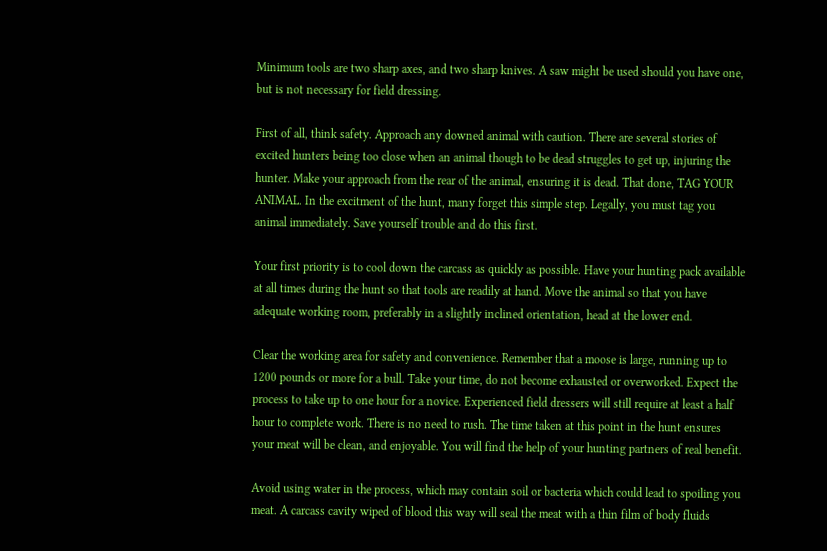Minimum tools are two sharp axes, and two sharp knives. A saw might be used should you have one, but is not necessary for field dressing.

First of all, think safety. Approach any downed animal with caution. There are several stories of excited hunters being too close when an animal though to be dead struggles to get up, injuring the hunter. Make your approach from the rear of the animal, ensuring it is dead. That done, TAG YOUR ANIMAL. In the excitment of the hunt, many forget this simple step. Legally, you must tag you animal immediately. Save yourself trouble and do this first.

Your first priority is to cool down the carcass as quickly as possible. Have your hunting pack available at all times during the hunt so that tools are readily at hand. Move the animal so that you have adequate working room, preferably in a slightly inclined orientation, head at the lower end.

Clear the working area for safety and convenience. Remember that a moose is large, running up to 1200 pounds or more for a bull. Take your time, do not become exhausted or overworked. Expect the process to take up to one hour for a novice. Experienced field dressers will still require at least a half hour to complete work. There is no need to rush. The time taken at this point in the hunt ensures your meat will be clean, and enjoyable. You will find the help of your hunting partners of real benefit.

Avoid using water in the process, which may contain soil or bacteria which could lead to spoiling you meat. A carcass cavity wiped of blood this way will seal the meat with a thin film of body fluids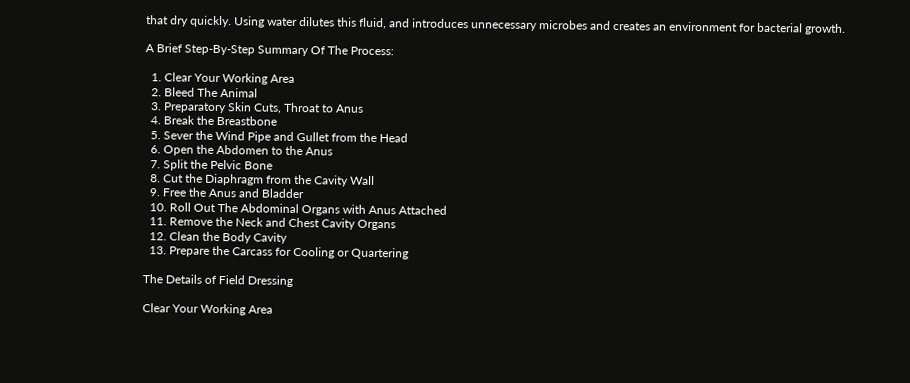that dry quickly. Using water dilutes this fluid, and introduces unnecessary microbes and creates an environment for bacterial growth.

A Brief Step-By-Step Summary Of The Process:

  1. Clear Your Working Area
  2. Bleed The Animal
  3. Preparatory Skin Cuts, Throat to Anus
  4. Break the Breastbone
  5. Sever the Wind Pipe and Gullet from the Head
  6. Open the Abdomen to the Anus
  7. Split the Pelvic Bone
  8. Cut the Diaphragm from the Cavity Wall
  9. Free the Anus and Bladder
  10. Roll Out The Abdominal Organs with Anus Attached
  11. Remove the Neck and Chest Cavity Organs
  12. Clean the Body Cavity
  13. Prepare the Carcass for Cooling or Quartering

The Details of Field Dressing

Clear Your Working Area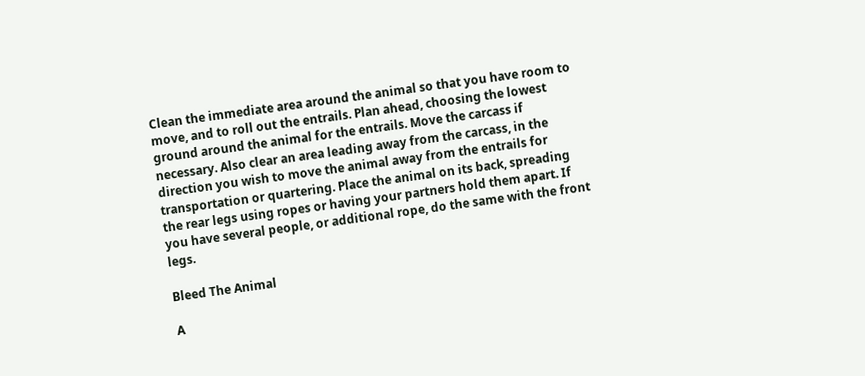Clean the immediate area around the animal so that you have room to move, and to roll out the entrails. Plan ahead, choosing the lowest ground around the animal for the entrails. Move the carcass if necessary. Also clear an area leading away from the carcass, in the direction you wish to move the animal away from the entrails for transportation or quartering. Place the animal on its back, spreading the rear legs using ropes or having your partners hold them apart. If you have several people, or additional rope, do the same with the front legs.

Bleed The Animal

A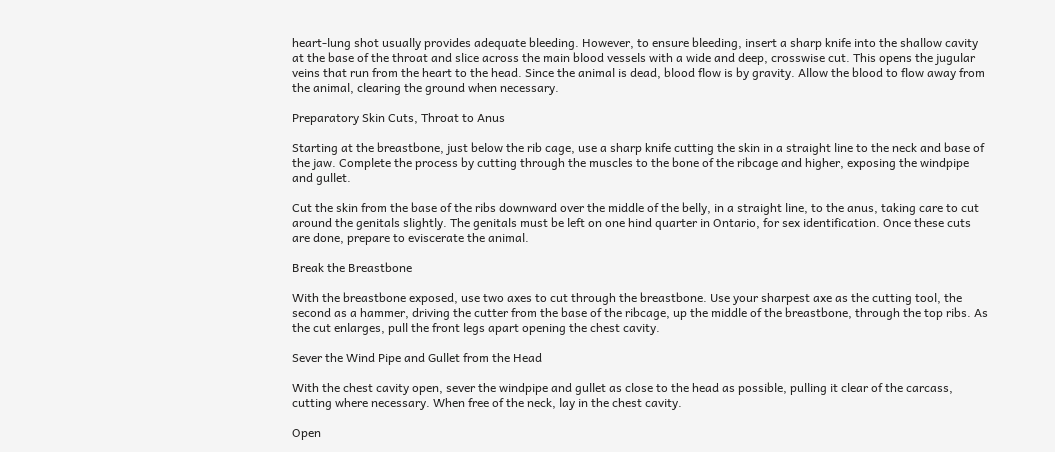heart-lung shot usually provides adequate bleeding. However, to ensure bleeding, insert a sharp knife into the shallow cavity at the base of the throat and slice across the main blood vessels with a wide and deep, crosswise cut. This opens the jugular veins that run from the heart to the head. Since the animal is dead, blood flow is by gravity. Allow the blood to flow away from the animal, clearing the ground when necessary.

Preparatory Skin Cuts, Throat to Anus

Starting at the breastbone, just below the rib cage, use a sharp knife cutting the skin in a straight line to the neck and base of the jaw. Complete the process by cutting through the muscles to the bone of the ribcage and higher, exposing the windpipe and gullet.

Cut the skin from the base of the ribs downward over the middle of the belly, in a straight line, to the anus, taking care to cut around the genitals slightly. The genitals must be left on one hind quarter in Ontario, for sex identification. Once these cuts are done, prepare to eviscerate the animal.

Break the Breastbone

With the breastbone exposed, use two axes to cut through the breastbone. Use your sharpest axe as the cutting tool, the second as a hammer, driving the cutter from the base of the ribcage, up the middle of the breastbone, through the top ribs. As the cut enlarges, pull the front legs apart opening the chest cavity.

Sever the Wind Pipe and Gullet from the Head

With the chest cavity open, sever the windpipe and gullet as close to the head as possible, pulling it clear of the carcass, cutting where necessary. When free of the neck, lay in the chest cavity.

Open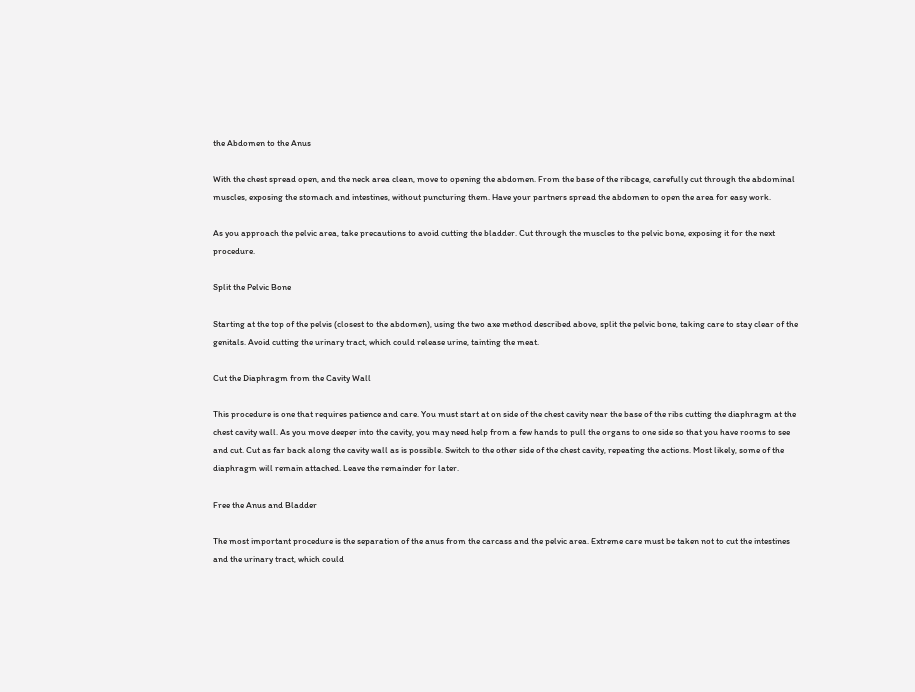the Abdomen to the Anus

With the chest spread open, and the neck area clean, move to opening the abdomen. From the base of the ribcage, carefully cut through the abdominal muscles, exposing the stomach and intestines, without puncturing them. Have your partners spread the abdomen to open the area for easy work.

As you approach the pelvic area, take precautions to avoid cutting the bladder. Cut through the muscles to the pelvic bone, exposing it for the next procedure.

Split the Pelvic Bone

Starting at the top of the pelvis (closest to the abdomen), using the two axe method described above, split the pelvic bone, taking care to stay clear of the genitals. Avoid cutting the urinary tract, which could release urine, tainting the meat.

Cut the Diaphragm from the Cavity Wall

This procedure is one that requires patience and care. You must start at on side of the chest cavity near the base of the ribs cutting the diaphragm at the chest cavity wall. As you move deeper into the cavity, you may need help from a few hands to pull the organs to one side so that you have rooms to see and cut. Cut as far back along the cavity wall as is possible. Switch to the other side of the chest cavity, repeating the actions. Most likely, some of the diaphragm will remain attached. Leave the remainder for later.

Free the Anus and Bladder

The most important procedure is the separation of the anus from the carcass and the pelvic area. Extreme care must be taken not to cut the intestines and the urinary tract, which could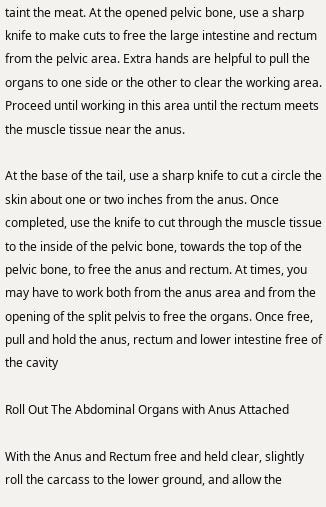taint the meat. At the opened pelvic bone, use a sharp knife to make cuts to free the large intestine and rectum from the pelvic area. Extra hands are helpful to pull the organs to one side or the other to clear the working area. Proceed until working in this area until the rectum meets the muscle tissue near the anus.

At the base of the tail, use a sharp knife to cut a circle the skin about one or two inches from the anus. Once completed, use the knife to cut through the muscle tissue to the inside of the pelvic bone, towards the top of the pelvic bone, to free the anus and rectum. At times, you may have to work both from the anus area and from the opening of the split pelvis to free the organs. Once free, pull and hold the anus, rectum and lower intestine free of the cavity

Roll Out The Abdominal Organs with Anus Attached

With the Anus and Rectum free and held clear, slightly roll the carcass to the lower ground, and allow the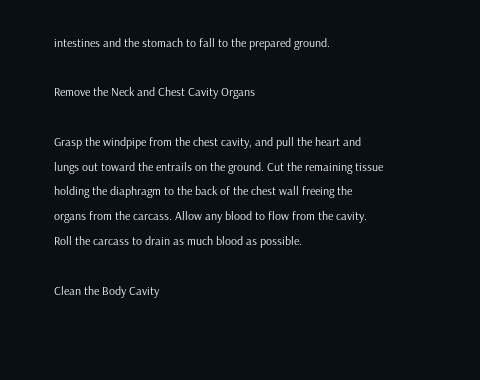intestines and the stomach to fall to the prepared ground.

Remove the Neck and Chest Cavity Organs

Grasp the windpipe from the chest cavity, and pull the heart and lungs out toward the entrails on the ground. Cut the remaining tissue holding the diaphragm to the back of the chest wall freeing the organs from the carcass. Allow any blood to flow from the cavity. Roll the carcass to drain as much blood as possible.

Clean the Body Cavity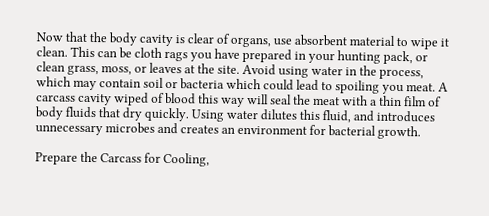Now that the body cavity is clear of organs, use absorbent material to wipe it clean. This can be cloth rags you have prepared in your hunting pack, or clean grass, moss, or leaves at the site. Avoid using water in the process, which may contain soil or bacteria which could lead to spoiling you meat. A carcass cavity wiped of blood this way will seal the meat with a thin film of body fluids that dry quickly. Using water dilutes this fluid, and introduces unnecessary microbes and creates an environment for bacterial growth.

Prepare the Carcass for Cooling,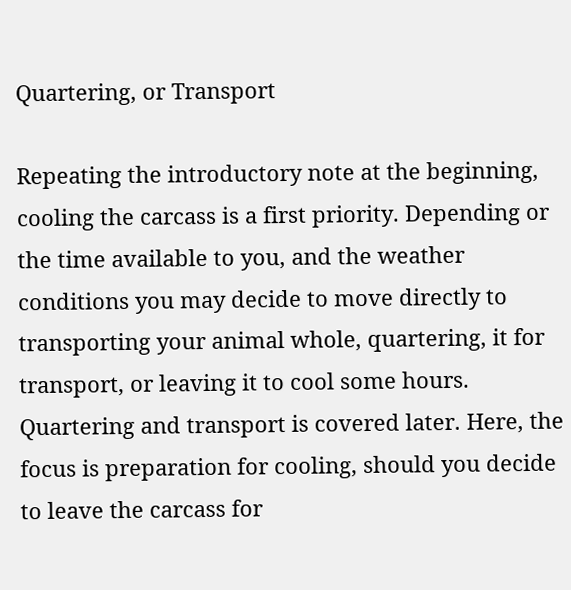Quartering, or Transport

Repeating the introductory note at the beginning, cooling the carcass is a first priority. Depending or the time available to you, and the weather conditions you may decide to move directly to transporting your animal whole, quartering, it for transport, or leaving it to cool some hours. Quartering and transport is covered later. Here, the focus is preparation for cooling, should you decide to leave the carcass for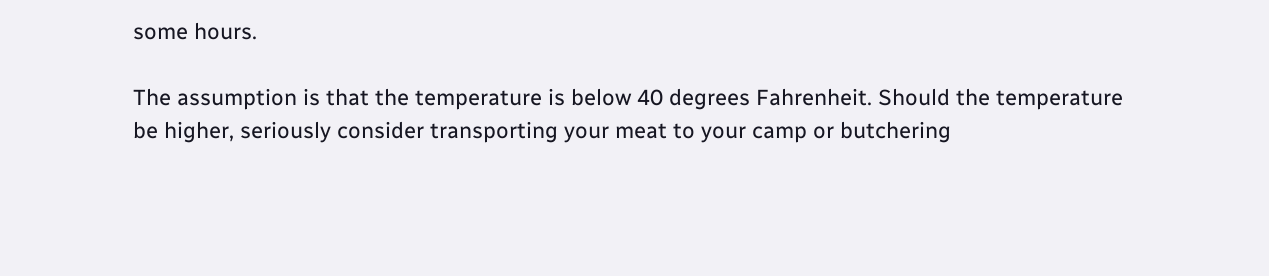some hours.

The assumption is that the temperature is below 40 degrees Fahrenheit. Should the temperature be higher, seriously consider transporting your meat to your camp or butchering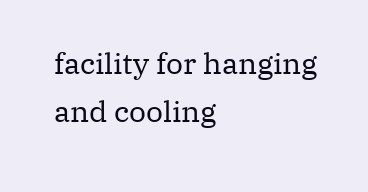facility for hanging and cooling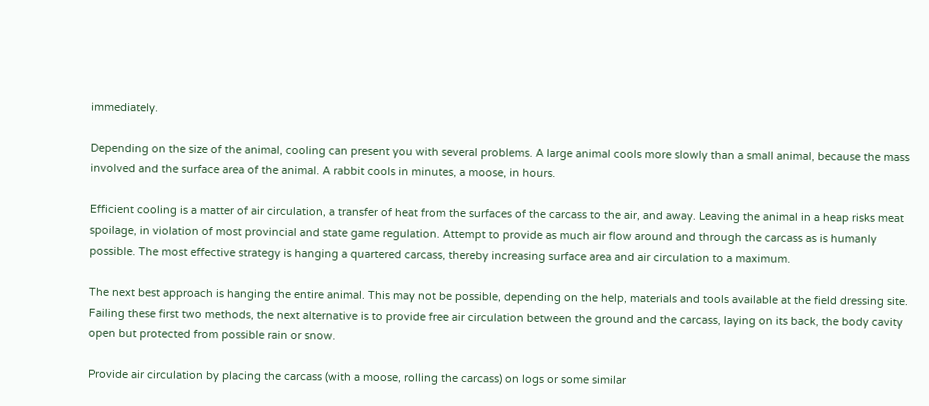immediately.

Depending on the size of the animal, cooling can present you with several problems. A large animal cools more slowly than a small animal, because the mass involved and the surface area of the animal. A rabbit cools in minutes, a moose, in hours.

Efficient cooling is a matter of air circulation, a transfer of heat from the surfaces of the carcass to the air, and away. Leaving the animal in a heap risks meat spoilage, in violation of most provincial and state game regulation. Attempt to provide as much air flow around and through the carcass as is humanly possible. The most effective strategy is hanging a quartered carcass, thereby increasing surface area and air circulation to a maximum.

The next best approach is hanging the entire animal. This may not be possible, depending on the help, materials and tools available at the field dressing site. Failing these first two methods, the next alternative is to provide free air circulation between the ground and the carcass, laying on its back, the body cavity open but protected from possible rain or snow.

Provide air circulation by placing the carcass (with a moose, rolling the carcass) on logs or some similar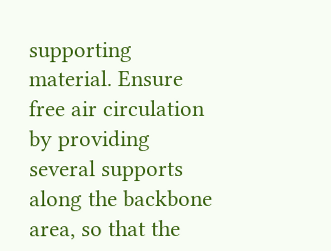supporting material. Ensure free air circulation by providing several supports along the backbone area, so that the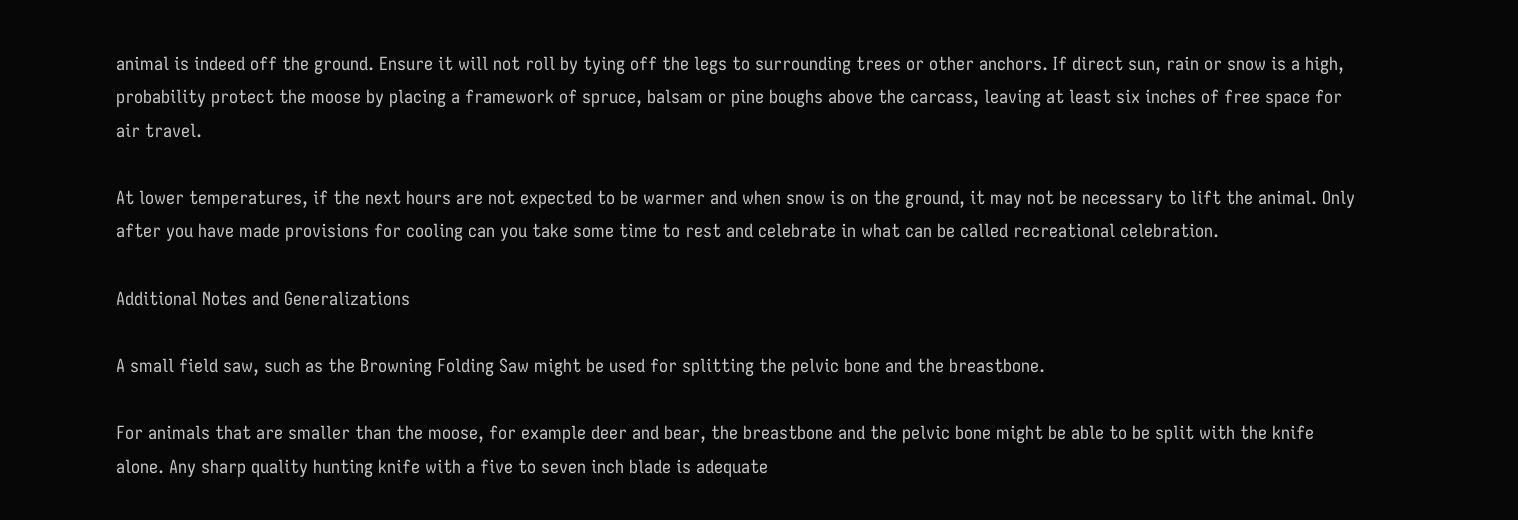animal is indeed off the ground. Ensure it will not roll by tying off the legs to surrounding trees or other anchors. If direct sun, rain or snow is a high, probability protect the moose by placing a framework of spruce, balsam or pine boughs above the carcass, leaving at least six inches of free space for air travel.

At lower temperatures, if the next hours are not expected to be warmer and when snow is on the ground, it may not be necessary to lift the animal. Only after you have made provisions for cooling can you take some time to rest and celebrate in what can be called recreational celebration.

Additional Notes and Generalizations

A small field saw, such as the Browning Folding Saw might be used for splitting the pelvic bone and the breastbone.

For animals that are smaller than the moose, for example deer and bear, the breastbone and the pelvic bone might be able to be split with the knife alone. Any sharp quality hunting knife with a five to seven inch blade is adequate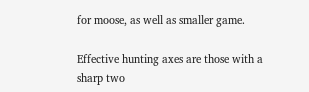for moose, as well as smaller game.

Effective hunting axes are those with a sharp two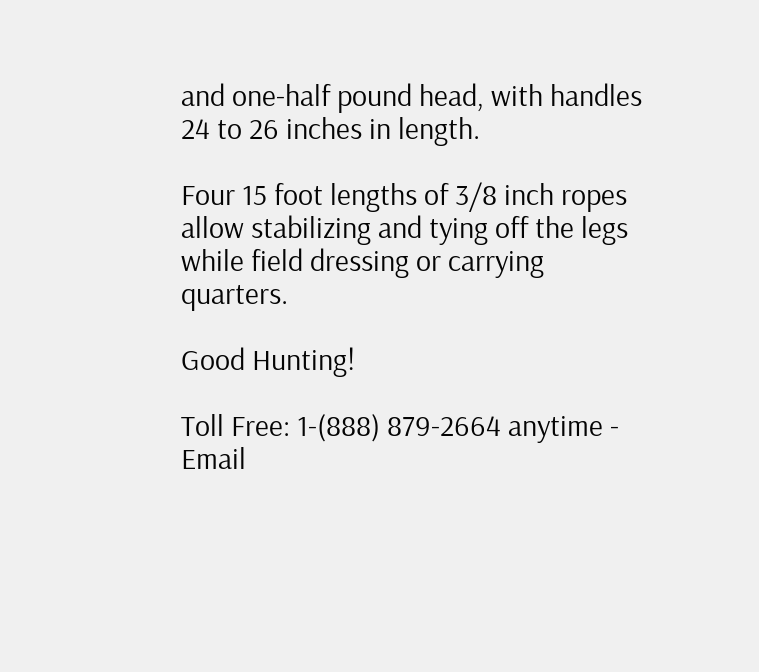and one-half pound head, with handles 24 to 26 inches in length.

Four 15 foot lengths of 3/8 inch ropes allow stabilizing and tying off the legs while field dressing or carrying quarters.

Good Hunting!

Toll Free: 1-(888) 879-2664 anytime - Email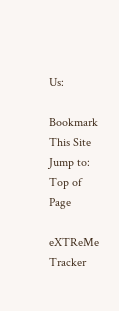Us:

Bookmark This Site Jump to: Top of Page

eXTReMe Tracker